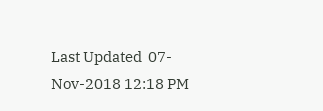Last Updated  07-Nov-2018 12:18 PM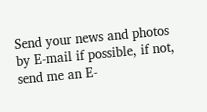Send your news and photos by E-mail if possible, if not, send me an E-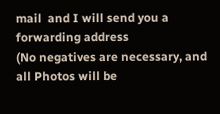mail  and I will send you a forwarding address
(No negatives are necessary, and all Photos will be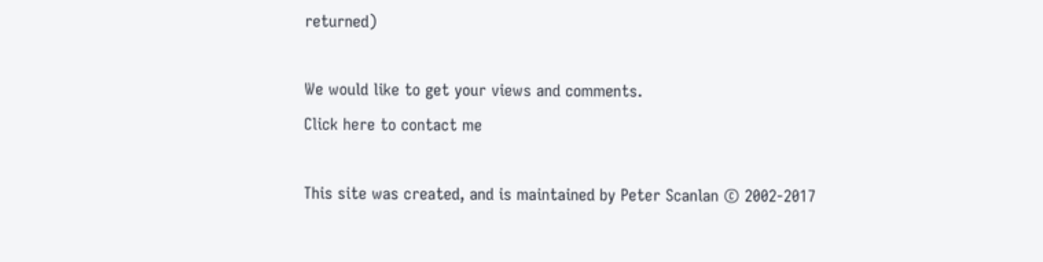returned)

We would like to get your views and comments.
Click here to contact me

This site was created, and is maintained by Peter Scanlan © 2002-2017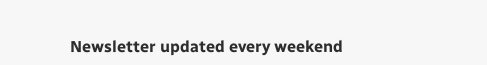Newsletter updated every weekend